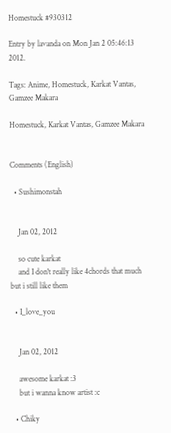Homestuck #930312

Entry by lavanda on Mon Jan 2 05:46:13 2012.

Tags: Anime, Homestuck, Karkat Vantas, Gamzee Makara

Homestuck, Karkat Vantas, Gamzee Makara


Comments (English)

  • Sushimonstah


    Jan 02, 2012

    so cute karkat
    and I don't really like 4chords that much but i still like them

  • I_love_you


    Jan 02, 2012

    awesome karkat :3
    but i wanna know artist :c

  • Chiky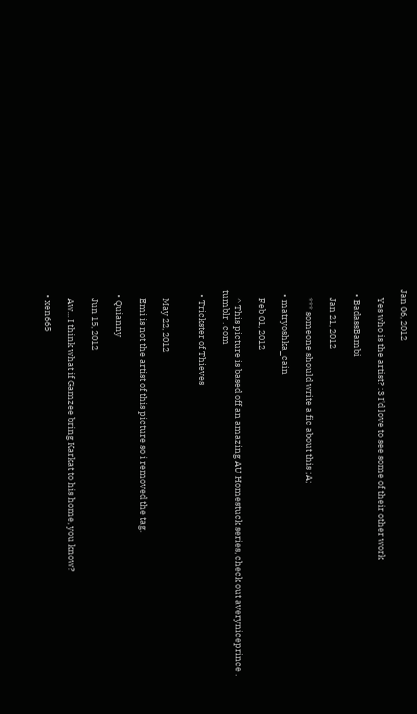Jan 06, 2012

    Yes who is the artist? :3 I'd love to see some of their other work

  • BadassBambi

    Jan 21, 2012

    *** someone should write a fic about this ;A;

  • matryoshka_cain

    Feb 01, 2012

    ^ This picture is based off an amazing AU Homestuck series, check out averyniceprince . tumblr . com

  • Trickster of Thieves


    May 22, 2012

    Emi is not the artist of this picture so i removed the tag.

  • Quianny

    Jun 15, 2012

    Aw... I think what if Gamzee bring Karkat to his home, you know?

  • xen665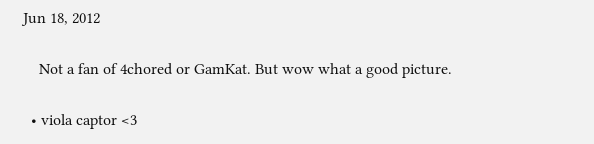Jun 18, 2012

    Not a fan of 4chored or GamKat. But wow what a good picture.

  • viola captor <3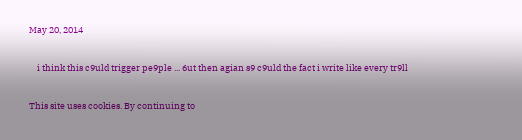May 20, 2014

    i think this c9uld trigger pe9ple ... 6ut then agian s9 c9uld the fact i write like every tr9ll

This site uses cookies. By continuing to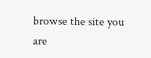browse the site you are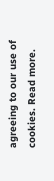agreeing to our use of cookies. Read more.